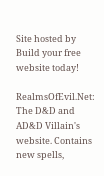Site hosted by Build your free website today!

RealmsOfEvil.Net: The D&D and AD&D Villain's website. Contains new spells,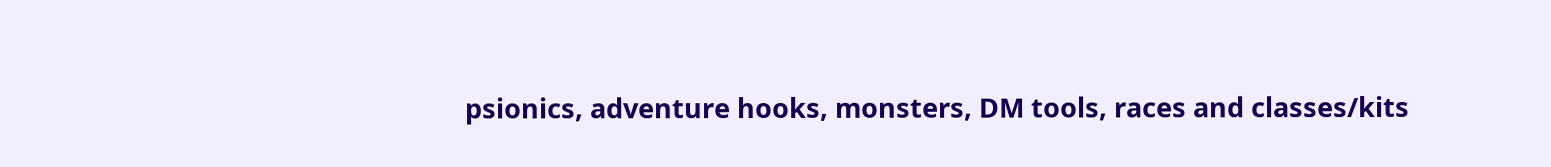psionics, adventure hooks, monsters, DM tools, races and classes/kits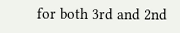for both 3rd and 2nd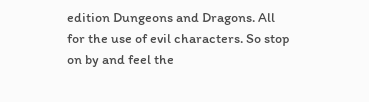edition Dungeons and Dragons. All for the use of evil characters. So stop on by and feel the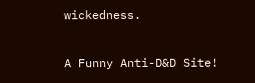wickedness.

A Funny Anti-D&D Site!